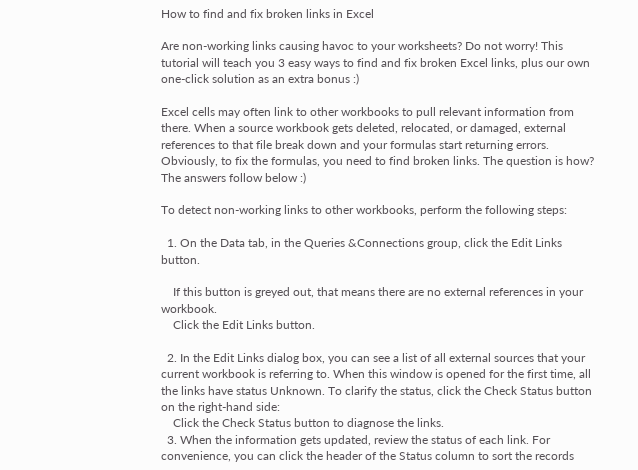How to find and fix broken links in Excel

Are non-working links causing havoc to your worksheets? Do not worry! This tutorial will teach you 3 easy ways to find and fix broken Excel links, plus our own one-click solution as an extra bonus :)

Excel cells may often link to other workbooks to pull relevant information from there. When a source workbook gets deleted, relocated, or damaged, external references to that file break down and your formulas start returning errors. Obviously, to fix the formulas, you need to find broken links. The question is how? The answers follow below :)

To detect non-working links to other workbooks, perform the following steps:

  1. On the Data tab, in the Queries &Connections group, click the Edit Links button.

    If this button is greyed out, that means there are no external references in your workbook.
    Click the Edit Links button.

  2. In the Edit Links dialog box, you can see a list of all external sources that your current workbook is referring to. When this window is opened for the first time, all the links have status Unknown. To clarify the status, click the Check Status button on the right-hand side:
    Click the Check Status button to diagnose the links.
  3. When the information gets updated, review the status of each link. For convenience, you can click the header of the Status column to sort the records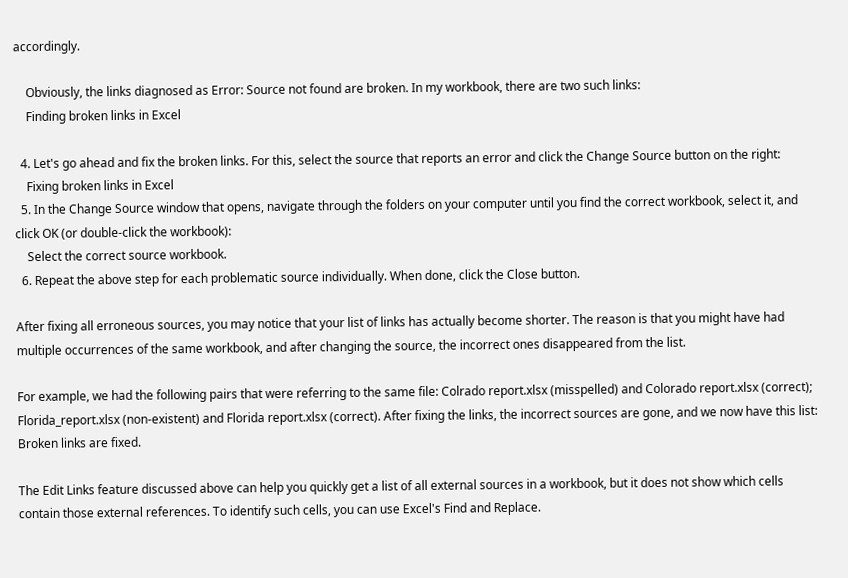accordingly.

    Obviously, the links diagnosed as Error: Source not found are broken. In my workbook, there are two such links:
    Finding broken links in Excel

  4. Let's go ahead and fix the broken links. For this, select the source that reports an error and click the Change Source button on the right:
    Fixing broken links in Excel
  5. In the Change Source window that opens, navigate through the folders on your computer until you find the correct workbook, select it, and click OK (or double-click the workbook):
    Select the correct source workbook.
  6. Repeat the above step for each problematic source individually. When done, click the Close button.

After fixing all erroneous sources, you may notice that your list of links has actually become shorter. The reason is that you might have had multiple occurrences of the same workbook, and after changing the source, the incorrect ones disappeared from the list.

For example, we had the following pairs that were referring to the same file: Colrado report.xlsx (misspelled) and Colorado report.xlsx (correct); Florida_report.xlsx (non-existent) and Florida report.xlsx (correct). After fixing the links, the incorrect sources are gone, and we now have this list:
Broken links are fixed.

The Edit Links feature discussed above can help you quickly get a list of all external sources in a workbook, but it does not show which cells contain those external references. To identify such cells, you can use Excel's Find and Replace.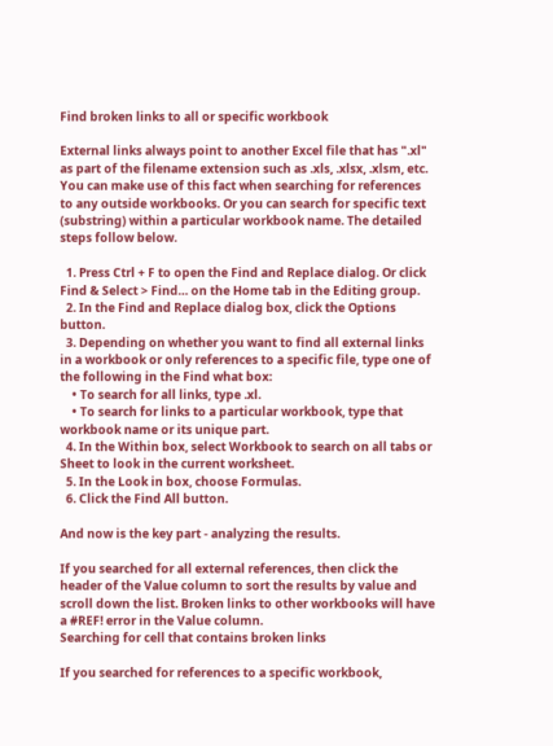Find broken links to all or specific workbook

External links always point to another Excel file that has ".xl" as part of the filename extension such as .xls, .xlsx, .xlsm, etc. You can make use of this fact when searching for references to any outside workbooks. Or you can search for specific text (substring) within a particular workbook name. The detailed steps follow below.

  1. Press Ctrl + F to open the Find and Replace dialog. Or click Find & Select > Find… on the Home tab in the Editing group.
  2. In the Find and Replace dialog box, click the Options button.
  3. Depending on whether you want to find all external links in a workbook or only references to a specific file, type one of the following in the Find what box:
    • To search for all links, type .xl.
    • To search for links to a particular workbook, type that workbook name or its unique part.
  4. In the Within box, select Workbook to search on all tabs or Sheet to look in the current worksheet.
  5. In the Look in box, choose Formulas.
  6. Click the Find All button.

And now is the key part - analyzing the results.

If you searched for all external references, then click the header of the Value column to sort the results by value and scroll down the list. Broken links to other workbooks will have a #REF! error in the Value column.
Searching for cell that contains broken links

If you searched for references to a specific workbook,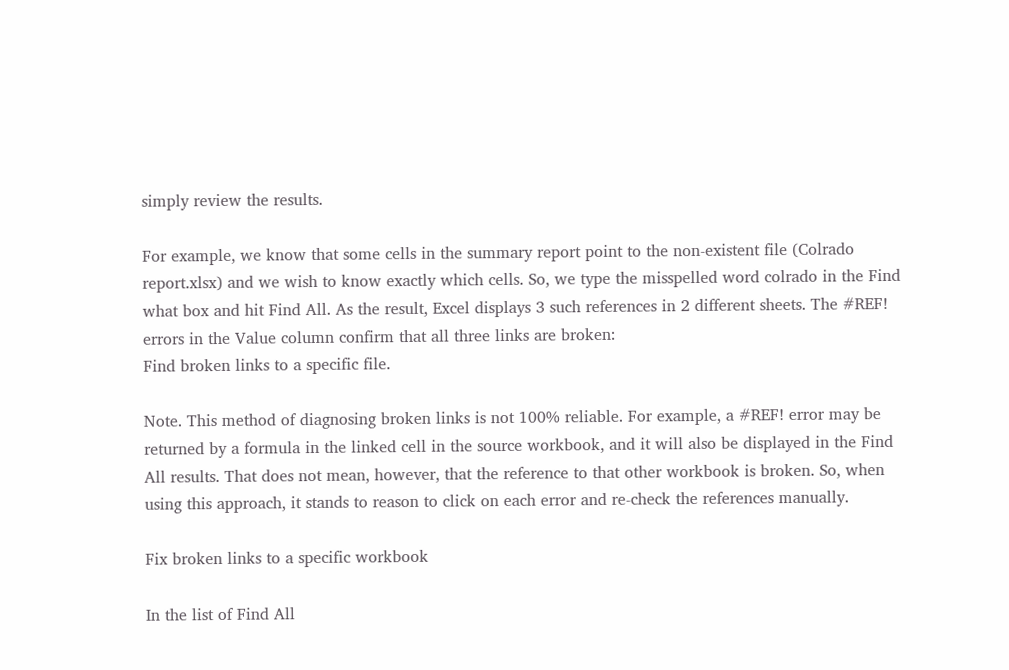simply review the results.

For example, we know that some cells in the summary report point to the non-existent file (Colrado report.xlsx) and we wish to know exactly which cells. So, we type the misspelled word colrado in the Find what box and hit Find All. As the result, Excel displays 3 such references in 2 different sheets. The #REF! errors in the Value column confirm that all three links are broken:
Find broken links to a specific file.

Note. This method of diagnosing broken links is not 100% reliable. For example, a #REF! error may be returned by a formula in the linked cell in the source workbook, and it will also be displayed in the Find All results. That does not mean, however, that the reference to that other workbook is broken. So, when using this approach, it stands to reason to click on each error and re-check the references manually.

Fix broken links to a specific workbook

In the list of Find All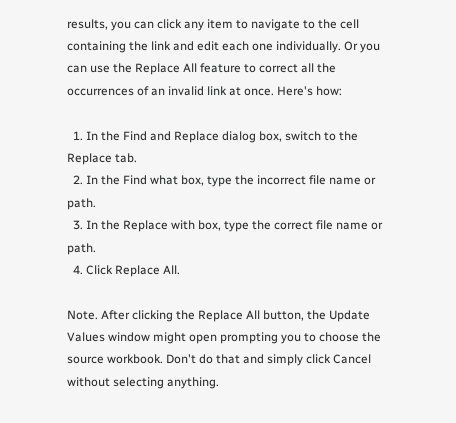results, you can click any item to navigate to the cell containing the link and edit each one individually. Or you can use the Replace All feature to correct all the occurrences of an invalid link at once. Here's how:

  1. In the Find and Replace dialog box, switch to the Replace tab.
  2. In the Find what box, type the incorrect file name or path.
  3. In the Replace with box, type the correct file name or path.
  4. Click Replace All.

Note. After clicking the Replace All button, the Update Values window might open prompting you to choose the source workbook. Don't do that and simply click Cancel without selecting anything.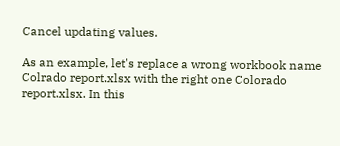Cancel updating values.

As an example, let's replace a wrong workbook name Colrado report.xlsx with the right one Colorado report.xlsx. In this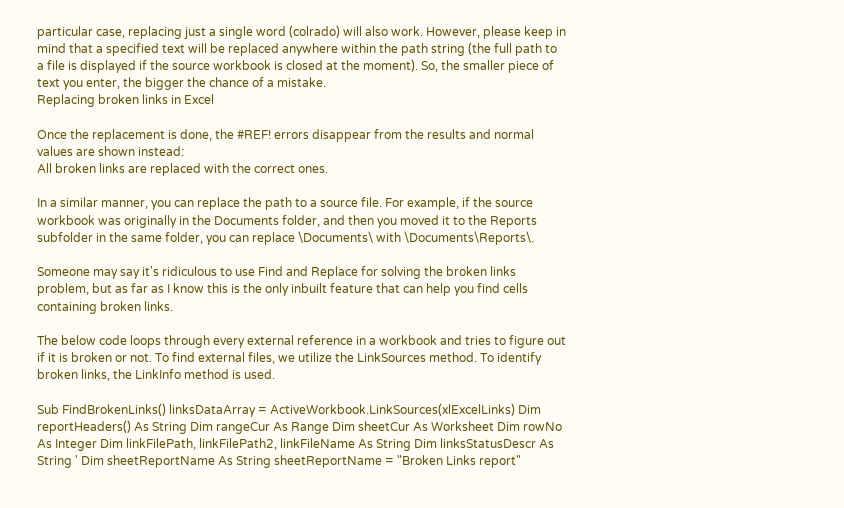particular case, replacing just a single word (colrado) will also work. However, please keep in mind that a specified text will be replaced anywhere within the path string (the full path to a file is displayed if the source workbook is closed at the moment). So, the smaller piece of text you enter, the bigger the chance of a mistake.
Replacing broken links in Excel

Once the replacement is done, the #REF! errors disappear from the results and normal values are shown instead:
All broken links are replaced with the correct ones.

In a similar manner, you can replace the path to a source file. For example, if the source workbook was originally in the Documents folder, and then you moved it to the Reports subfolder in the same folder, you can replace \Documents\ with \Documents\Reports\.

Someone may say it's ridiculous to use Find and Replace for solving the broken links problem, but as far as I know this is the only inbuilt feature that can help you find cells containing broken links.

The below code loops through every external reference in a workbook and tries to figure out if it is broken or not. To find external files, we utilize the LinkSources method. To identify broken links, the LinkInfo method is used.

Sub FindBrokenLinks() linksDataArray = ActiveWorkbook.LinkSources(xlExcelLinks) Dim reportHeaders() As String Dim rangeCur As Range Dim sheetCur As Worksheet Dim rowNo As Integer Dim linkFilePath, linkFilePath2, linkFileName As String Dim linksStatusDescr As String ' Dim sheetReportName As String sheetReportName = "Broken Links report"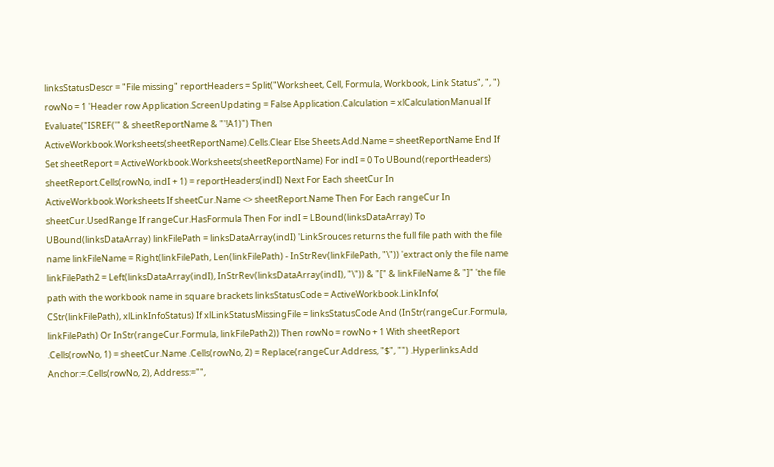linksStatusDescr = "File missing" reportHeaders = Split("Worksheet, Cell, Formula, Workbook, Link Status", ", ") rowNo = 1 'Header row Application.ScreenUpdating = False Application.Calculation = xlCalculationManual If Evaluate("ISREF('" & sheetReportName & "'!A1)") Then ActiveWorkbook.Worksheets(sheetReportName).Cells.Clear Else Sheets.Add.Name = sheetReportName End If Set sheetReport = ActiveWorkbook.Worksheets(sheetReportName) For indI = 0 To UBound(reportHeaders) sheetReport.Cells(rowNo, indI + 1) = reportHeaders(indI) Next For Each sheetCur In ActiveWorkbook.Worksheets If sheetCur.Name <> sheetReport.Name Then For Each rangeCur In sheetCur.UsedRange If rangeCur.HasFormula Then For indI = LBound(linksDataArray) To UBound(linksDataArray) linkFilePath = linksDataArray(indI) 'LinkSrouces returns the full file path with the file name linkFileName = Right(linkFilePath, Len(linkFilePath) - InStrRev(linkFilePath, "\")) 'extract only the file name linkFilePath2 = Left(linksDataArray(indI), InStrRev(linksDataArray(indI), "\")) & "[" & linkFileName & "]" 'the file path with the workbook name in square brackets linksStatusCode = ActiveWorkbook.LinkInfo( CStr(linkFilePath), xlLinkInfoStatus) If xlLinkStatusMissingFile = linksStatusCode And (InStr(rangeCur.Formula, linkFilePath) Or InStr(rangeCur.Formula, linkFilePath2)) Then rowNo = rowNo + 1 With sheetReport .Cells(rowNo, 1) = sheetCur.Name .Cells(rowNo, 2) = Replace(rangeCur.Address, "$", "") .Hyperlinks.Add Anchor:=.Cells(rowNo, 2), Address:="",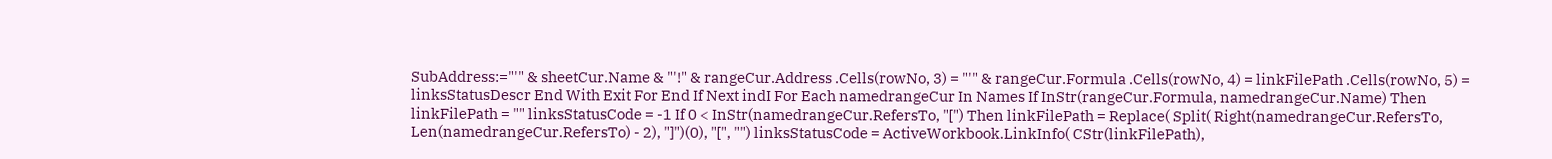SubAddress:="'" & sheetCur.Name & "'!" & rangeCur.Address .Cells(rowNo, 3) = "'" & rangeCur.Formula .Cells(rowNo, 4) = linkFilePath .Cells(rowNo, 5) = linksStatusDescr End With Exit For End If Next indI For Each namedrangeCur In Names If InStr(rangeCur.Formula, namedrangeCur.Name) Then linkFilePath = "" linksStatusCode = -1 If 0 < InStr(namedrangeCur.RefersTo, "[") Then linkFilePath = Replace( Split( Right(namedrangeCur.RefersTo, Len(namedrangeCur.RefersTo) - 2), "]")(0), "[", "") linksStatusCode = ActiveWorkbook.LinkInfo( CStr(linkFilePath),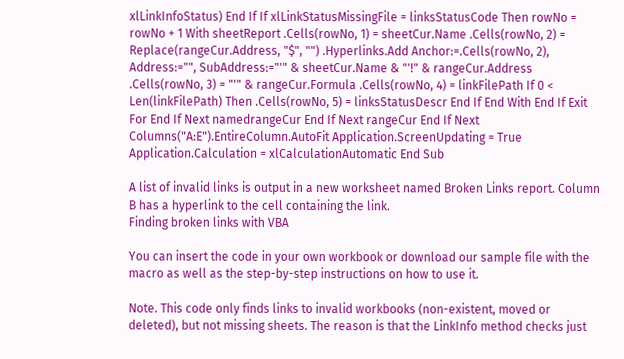xlLinkInfoStatus) End If If xlLinkStatusMissingFile = linksStatusCode Then rowNo = rowNo + 1 With sheetReport .Cells(rowNo, 1) = sheetCur.Name .Cells(rowNo, 2) = Replace(rangeCur.Address, "$", "") .Hyperlinks.Add Anchor:=.Cells(rowNo, 2), Address:="", SubAddress:="'" & sheetCur.Name & "'!" & rangeCur.Address .Cells(rowNo, 3) = "'" & rangeCur.Formula .Cells(rowNo, 4) = linkFilePath If 0 < Len(linkFilePath) Then .Cells(rowNo, 5) = linksStatusDescr End If End With End If Exit For End If Next namedrangeCur End If Next rangeCur End If Next Columns("A:E").EntireColumn.AutoFit Application.ScreenUpdating = True Application.Calculation = xlCalculationAutomatic End Sub

A list of invalid links is output in a new worksheet named Broken Links report. Column B has a hyperlink to the cell containing the link.
Finding broken links with VBA

You can insert the code in your own workbook or download our sample file with the macro as well as the step-by-step instructions on how to use it.

Note. This code only finds links to invalid workbooks (non-existent, moved or deleted), but not missing sheets. The reason is that the LinkInfo method checks just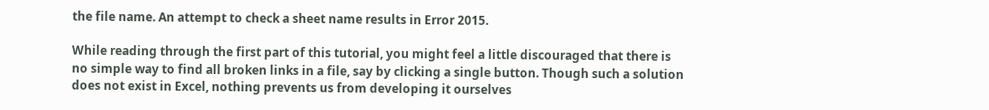the file name. An attempt to check a sheet name results in Error 2015.

While reading through the first part of this tutorial, you might feel a little discouraged that there is no simple way to find all broken links in a file, say by clicking a single button. Though such a solution does not exist in Excel, nothing prevents us from developing it ourselves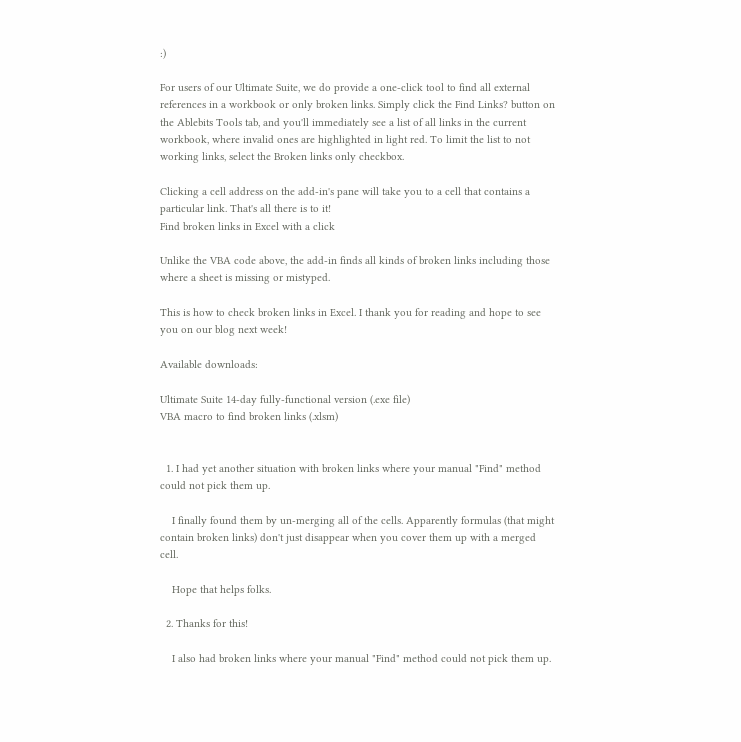:)

For users of our Ultimate Suite, we do provide a one-click tool to find all external references in a workbook or only broken links. Simply click the Find Links? button on the Ablebits Tools tab, and you'll immediately see a list of all links in the current workbook, where invalid ones are highlighted in light red. To limit the list to not working links, select the Broken links only checkbox.

Clicking a cell address on the add-in's pane will take you to a cell that contains a particular link. That's all there is to it!
Find broken links in Excel with a click

Unlike the VBA code above, the add-in finds all kinds of broken links including those where a sheet is missing or mistyped.

This is how to check broken links in Excel. I thank you for reading and hope to see you on our blog next week!

Available downloads:

Ultimate Suite 14-day fully-functional version (.exe file)
VBA macro to find broken links (.xlsm)


  1. I had yet another situation with broken links where your manual "Find" method could not pick them up.

    I finally found them by un-merging all of the cells. Apparently formulas (that might contain broken links) don't just disappear when you cover them up with a merged cell.

    Hope that helps folks.

  2. Thanks for this!

    I also had broken links where your manual "Find" method could not pick them up.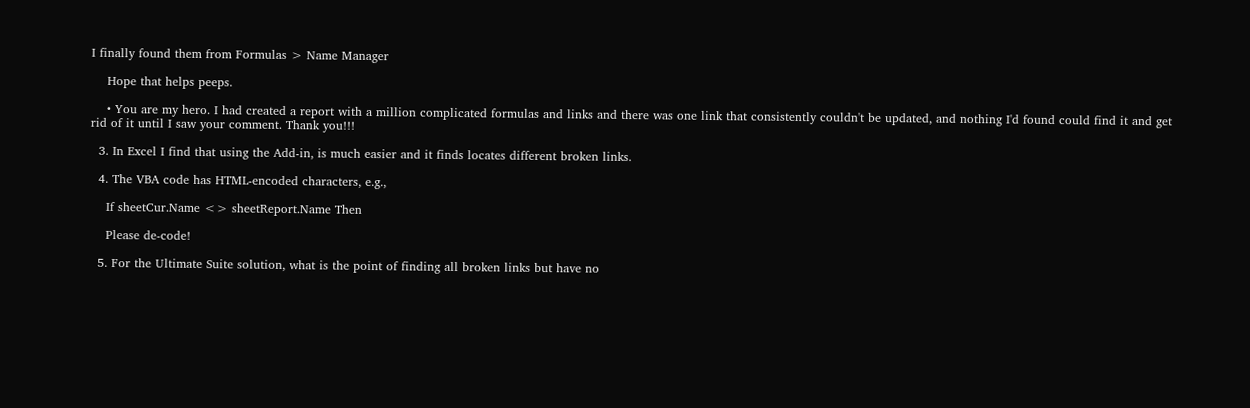I finally found them from Formulas > Name Manager

    Hope that helps peeps.

    • You are my hero. I had created a report with a million complicated formulas and links and there was one link that consistently couldn't be updated, and nothing I'd found could find it and get rid of it until I saw your comment. Thank you!!!

  3. In Excel I find that using the Add-in, is much easier and it finds locates different broken links.

  4. The VBA code has HTML-encoded characters, e.g.,

    If sheetCur.Name <> sheetReport.Name Then

    Please de-code!

  5. For the Ultimate Suite solution, what is the point of finding all broken links but have no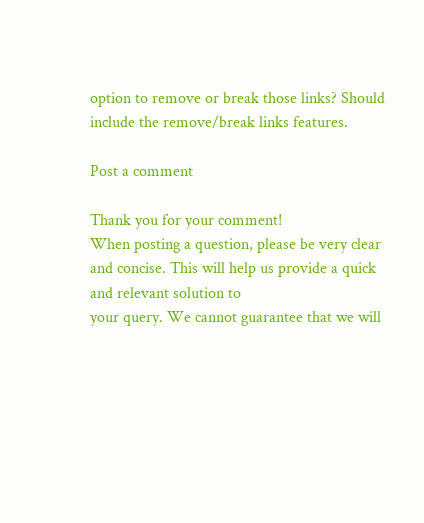option to remove or break those links? Should include the remove/break links features.

Post a comment

Thank you for your comment!
When posting a question, please be very clear and concise. This will help us provide a quick and relevant solution to
your query. We cannot guarantee that we will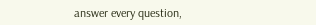answer every question,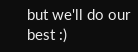but we'll do our best :)